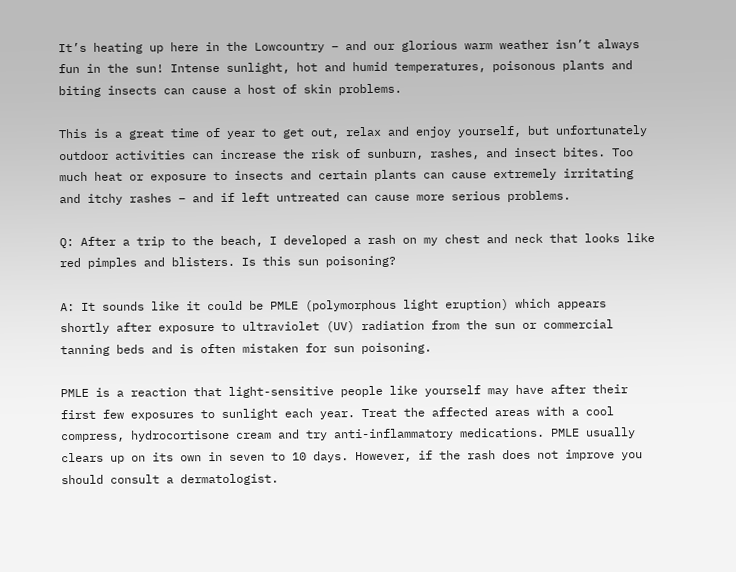It’s heating up here in the Lowcountry – and our glorious warm weather isn’t always fun in the sun! Intense sunlight, hot and humid temperatures, poisonous plants and biting insects can cause a host of skin problems.

This is a great time of year to get out, relax and enjoy yourself, but unfortunately outdoor activities can increase the risk of sunburn, rashes, and insect bites. Too much heat or exposure to insects and certain plants can cause extremely irritating and itchy rashes – and if left untreated can cause more serious problems.

Q: After a trip to the beach, I developed a rash on my chest and neck that looks like red pimples and blisters. Is this sun poisoning?

A: It sounds like it could be PMLE (polymorphous light eruption) which appears shortly after exposure to ultraviolet (UV) radiation from the sun or commercial tanning beds and is often mistaken for sun poisoning.

PMLE is a reaction that light-sensitive people like yourself may have after their first few exposures to sunlight each year. Treat the affected areas with a cool compress, hydrocortisone cream and try anti-inflammatory medications. PMLE usually clears up on its own in seven to 10 days. However, if the rash does not improve you should consult a dermatologist.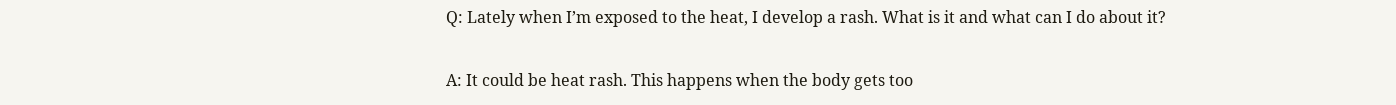Q: Lately when I’m exposed to the heat, I develop a rash. What is it and what can I do about it?

A: It could be heat rash. This happens when the body gets too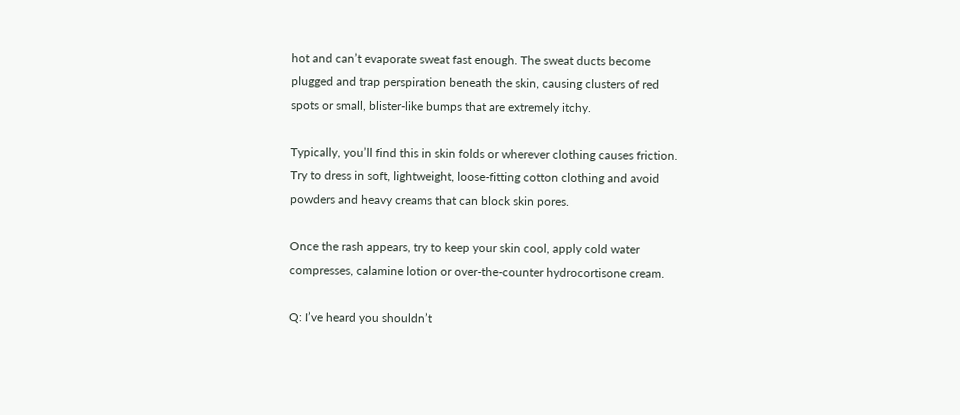hot and can’t evaporate sweat fast enough. The sweat ducts become plugged and trap perspiration beneath the skin, causing clusters of red spots or small, blister-like bumps that are extremely itchy.

Typically, you’ll find this in skin folds or wherever clothing causes friction. Try to dress in soft, lightweight, loose-fitting cotton clothing and avoid powders and heavy creams that can block skin pores.

Once the rash appears, try to keep your skin cool, apply cold water compresses, calamine lotion or over-the-counter hydrocortisone cream.

Q: I’ve heard you shouldn’t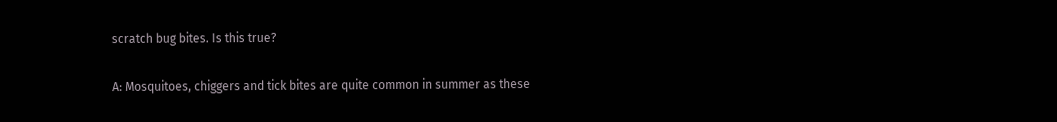scratch bug bites. Is this true?

A: Mosquitoes, chiggers and tick bites are quite common in summer as these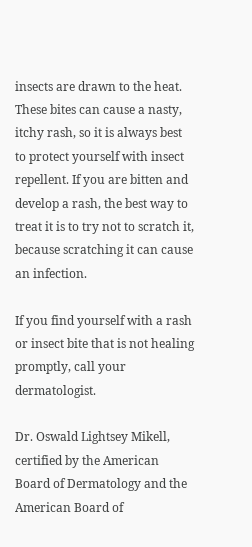insects are drawn to the heat. These bites can cause a nasty, itchy rash, so it is always best to protect yourself with insect repellent. If you are bitten and develop a rash, the best way to treat it is to try not to scratch it, because scratching it can cause an infection.

If you find yourself with a rash or insect bite that is not healing promptly, call your dermatologist.

Dr. Oswald Lightsey Mikell, certified by the American Board of Dermatology and the American Board of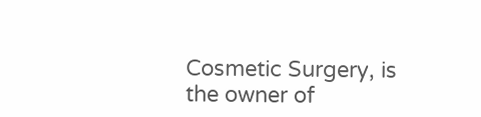Cosmetic Surgery, is the owner of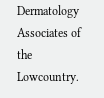Dermatology Associates of the Lowcountry.